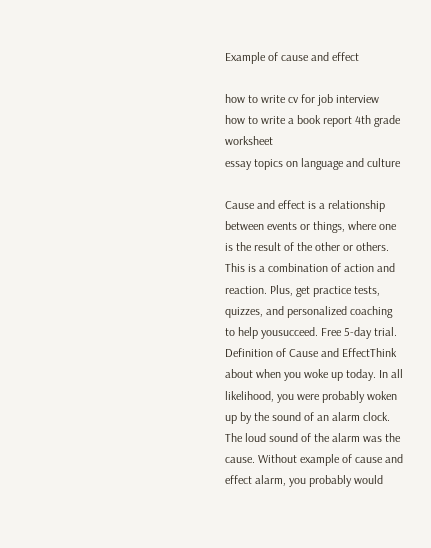Example of cause and effect

how to write cv for job interview
how to write a book report 4th grade worksheet
essay topics on language and culture

Cause and effect is a relationship between events or things, where one is the result of the other or others. This is a combination of action and reaction. Plus, get practice tests, quizzes, and personalized coaching to help yousucceed. Free 5-day trial. Definition of Cause and EffectThink about when you woke up today. In all likelihood, you were probably woken up by the sound of an alarm clock. The loud sound of the alarm was the cause. Without example of cause and effect alarm, you probably would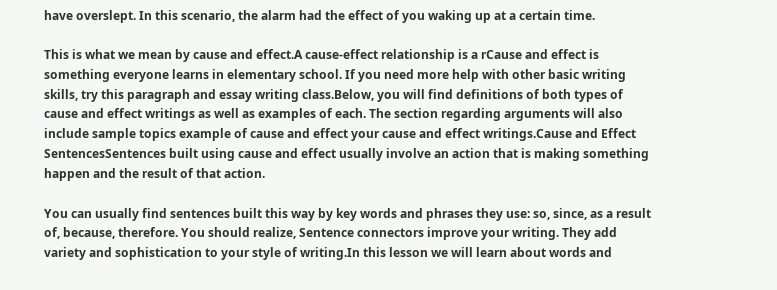have overslept. In this scenario, the alarm had the effect of you waking up at a certain time.

This is what we mean by cause and effect.A cause-effect relationship is a rCause and effect is something everyone learns in elementary school. If you need more help with other basic writing skills, try this paragraph and essay writing class.Below, you will find definitions of both types of cause and effect writings as well as examples of each. The section regarding arguments will also include sample topics example of cause and effect your cause and effect writings.Cause and Effect SentencesSentences built using cause and effect usually involve an action that is making something happen and the result of that action.

You can usually find sentences built this way by key words and phrases they use: so, since, as a result of, because, therefore. You should realize, Sentence connectors improve your writing. They add variety and sophistication to your style of writing.In this lesson we will learn about words and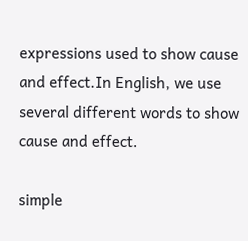expressions used to show cause and effect.In English, we use several different words to show cause and effect.

simple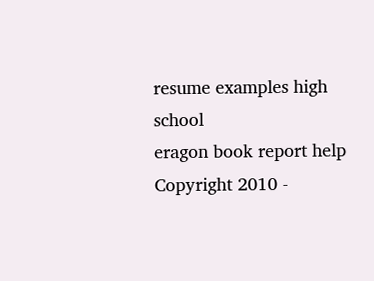resume examples high school
eragon book report help
Copyright 2010 -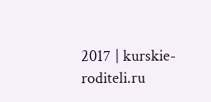2017 | kurskie-roditeli.ru